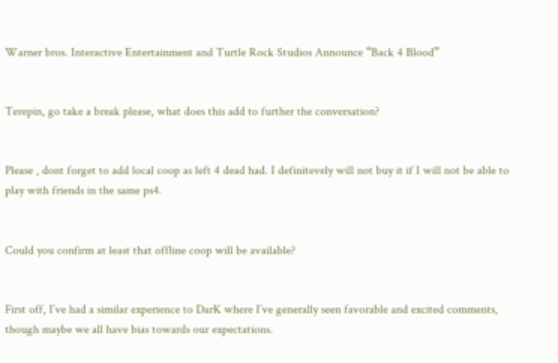Warner bros. Interactive Entertainment and Turtle Rock Studios Announce “Back 4 Blood”


Terepin, go take a break please, what does this add to further the conversation?


Please , dont forget to add local coop as left 4 dead had. I definitevely will not buy it if I will not be able to play with friends in the same ps4.


Could you confirm at least that offline coop will be available?


First off, I’ve had a similar experience to DarK where I’ve generally seen favorable and excited comments, though maybe we all have bias towards our expectations.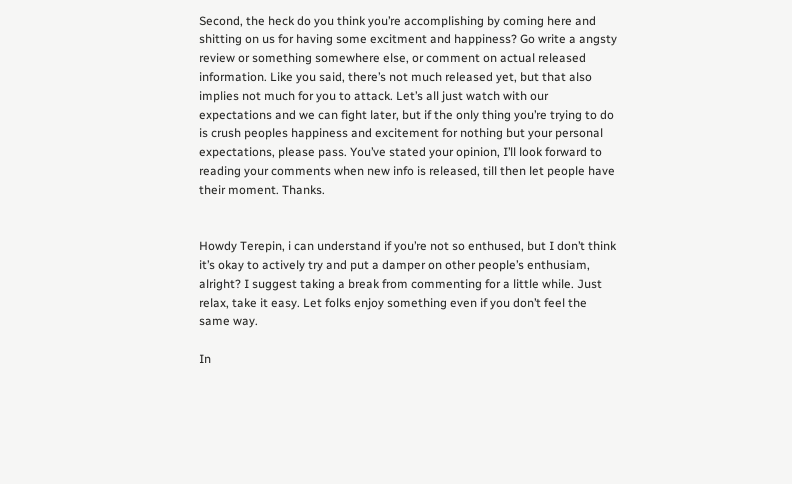Second, the heck do you think you’re accomplishing by coming here and shitting on us for having some excitment and happiness? Go write a angsty review or something somewhere else, or comment on actual released information. Like you said, there’s not much released yet, but that also implies not much for you to attack. Let’s all just watch with our expectations and we can fight later, but if the only thing you’re trying to do is crush peoples happiness and excitement for nothing but your personal expectations, please pass. You’ve stated your opinion, I’ll look forward to reading your comments when new info is released, till then let people have their moment. Thanks.


Howdy Terepin, i can understand if you’re not so enthused, but I don’t think it’s okay to actively try and put a damper on other people’s enthusiam, alright? I suggest taking a break from commenting for a little while. Just relax, take it easy. Let folks enjoy something even if you don’t feel the same way.

In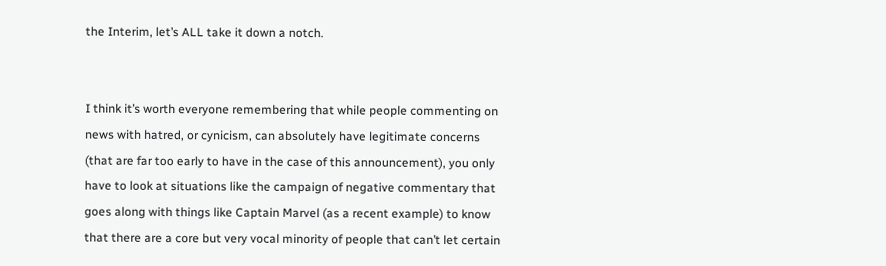the Interim, let’s ALL take it down a notch.


I think it’s worth everyone remembering that while people commenting on news with hatred, or cynicism, can absolutely have legitimate concerns (that are far too early to have in the case of this announcement), you only have to look at situations like the campaign of negative commentary that goes along with things like Captain Marvel (as a recent example) to know that there are a core but very vocal minority of people that can’t let certain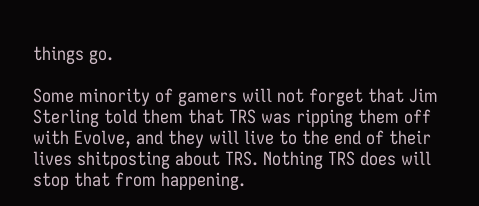things go.

Some minority of gamers will not forget that Jim Sterling told them that TRS was ripping them off with Evolve, and they will live to the end of their lives shitposting about TRS. Nothing TRS does will stop that from happening.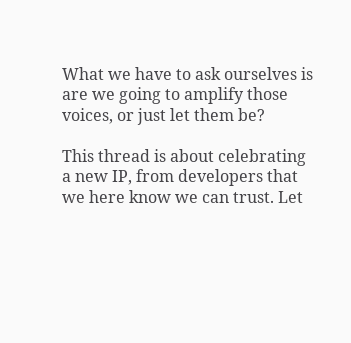What we have to ask ourselves is are we going to amplify those voices, or just let them be?

This thread is about celebrating a new IP, from developers that we here know we can trust. Let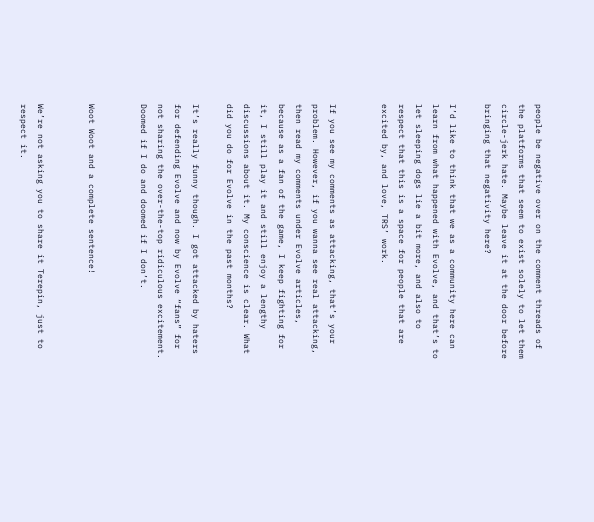people be negative over on the comment threads of the platforms that seem to exist solely to let them circle-jerk hate. Maybe leave it at the door before bringing that negativity here?

I’d like to think that we as a community here can learn from what happened with Evolve, and that’s to let sleeping dogs lie a bit more, and also to respect that this is a space for people that are excited by, and love, TRS’ work.


If you see my comments as attacking, that’s your problem. However, if you wanna see real attacking, then read my comments under Evolve articles, because as a fan of the game, I keep fighting for it, I still play it and still enjoy a lengthy discussions about it. My conscience is clear. What did you do for Evolve in the past months?

It’s really funny though. I got attacked by haters for defending Evolve and now by Evolve “fans” for not sharing the over-the-top ridiculous excitement. Doomed if I do and doomed if I don’t.


Woot Woot and a complete sentence!


We’re not asking you to share it Terepin, just to respect it.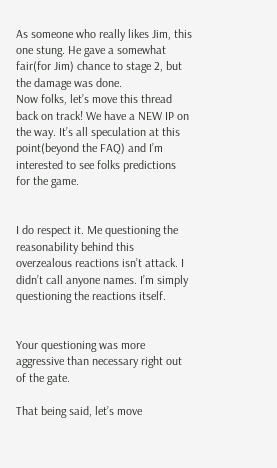As someone who really likes Jim, this one stung. He gave a somewhat fair(for Jim) chance to stage 2, but the damage was done.
Now folks, let’s move this thread back on track! We have a NEW IP on the way. It’s all speculation at this point(beyond the FAQ) and I’m interested to see folks predictions for the game.


I do respect it. Me questioning the reasonability behind this overzealous reactions isn’t attack. I didn’t call anyone names. I’m simply questioning the reactions itself.


Your questioning was more aggressive than necessary right out of the gate.

That being said, let’s move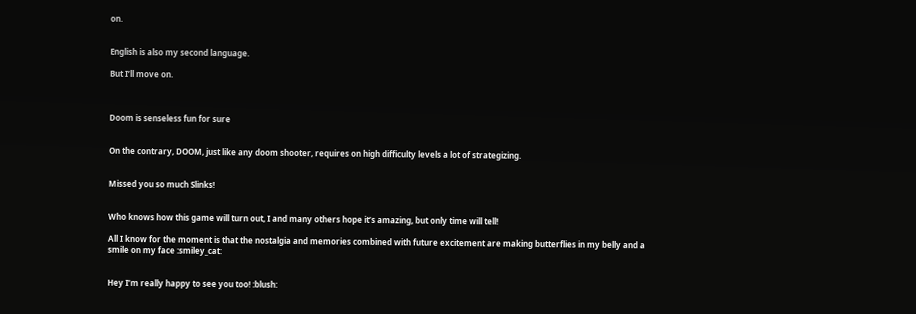on.


English is also my second language.

But I’ll move on.



Doom is senseless fun for sure


On the contrary, DOOM, just like any doom shooter, requires on high difficulty levels a lot of strategizing.


Missed you so much Slinks!


Who knows how this game will turn out, I and many others hope it’s amazing, but only time will tell!

All I know for the moment is that the nostalgia and memories combined with future excitement are making butterflies in my belly and a smile on my face :smiley_cat:


Hey I’m really happy to see you too! :blush: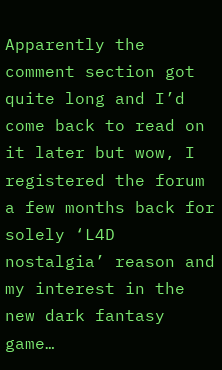Apparently the comment section got quite long and I’d come back to read on it later but wow, I registered the forum a few months back for solely ‘L4D nostalgia’ reason and my interest in the new dark fantasy game…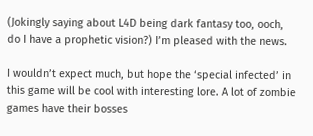(Jokingly saying about L4D being dark fantasy too, ooch, do I have a prophetic vision?) I’m pleased with the news.

I wouldn’t expect much, but hope the ‘special infected’ in this game will be cool with interesting lore. A lot of zombie games have their bosses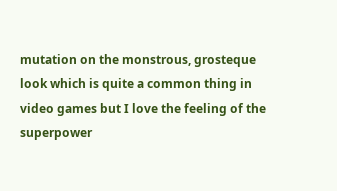mutation on the monstrous, grosteque look which is quite a common thing in video games but I love the feeling of the superpower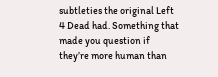subtleties the original Left 4 Dead had. Something that made you question if they’re more human than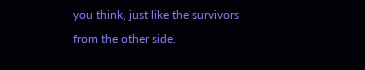you think, just like the survivors from the other side.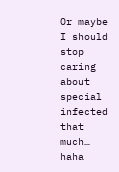Or maybe I should stop caring about special infected that much… haha